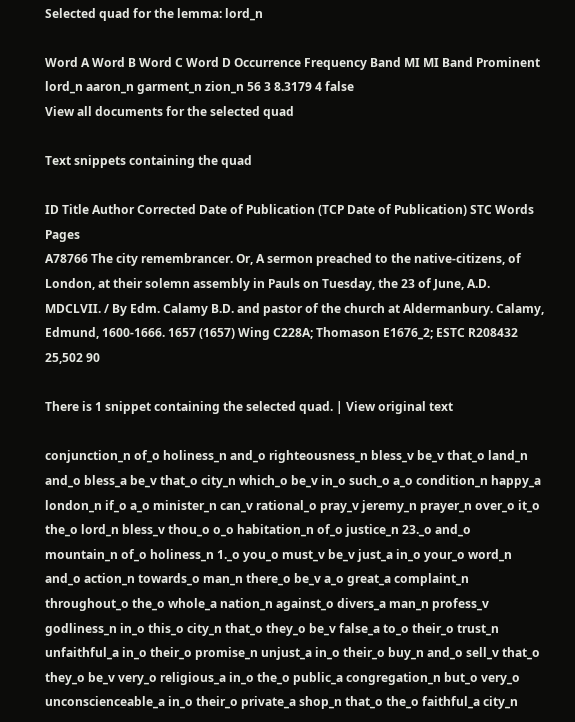Selected quad for the lemma: lord_n

Word A Word B Word C Word D Occurrence Frequency Band MI MI Band Prominent
lord_n aaron_n garment_n zion_n 56 3 8.3179 4 false
View all documents for the selected quad

Text snippets containing the quad

ID Title Author Corrected Date of Publication (TCP Date of Publication) STC Words Pages
A78766 The city remembrancer. Or, A sermon preached to the native-citizens, of London, at their solemn assembly in Pauls on Tuesday, the 23 of June, A.D. MDCLVII. / By Edm. Calamy B.D. and pastor of the church at Aldermanbury. Calamy, Edmund, 1600-1666. 1657 (1657) Wing C228A; Thomason E1676_2; ESTC R208432 25,502 90

There is 1 snippet containing the selected quad. | View original text

conjunction_n of_o holiness_n and_o righteousness_n bless_v be_v that_o land_n and_o bless_a be_v that_o city_n which_o be_v in_o such_o a_o condition_n happy_a london_n if_o a_o minister_n can_v rational_o pray_v jeremy_n prayer_n over_o it_o the_o lord_n bless_v thou_o o_o habitation_n of_o justice_n 23._o and_o mountain_n of_o holiness_n 1._o you_o must_v be_v just_a in_o your_o word_n and_o action_n towards_o man_n there_o be_v a_o great_a complaint_n throughout_o the_o whole_a nation_n against_o divers_a man_n profess_v godliness_n in_o this_o city_n that_o they_o be_v false_a to_o their_o trust_n unfaithful_a in_o their_o promise_n unjust_a in_o their_o buy_n and_o sell_v that_o they_o be_v very_o religious_a in_o the_o public_a congregation_n but_o very_o unconscienceable_a in_o their_o private_a shop_n that_o the_o faithful_a city_n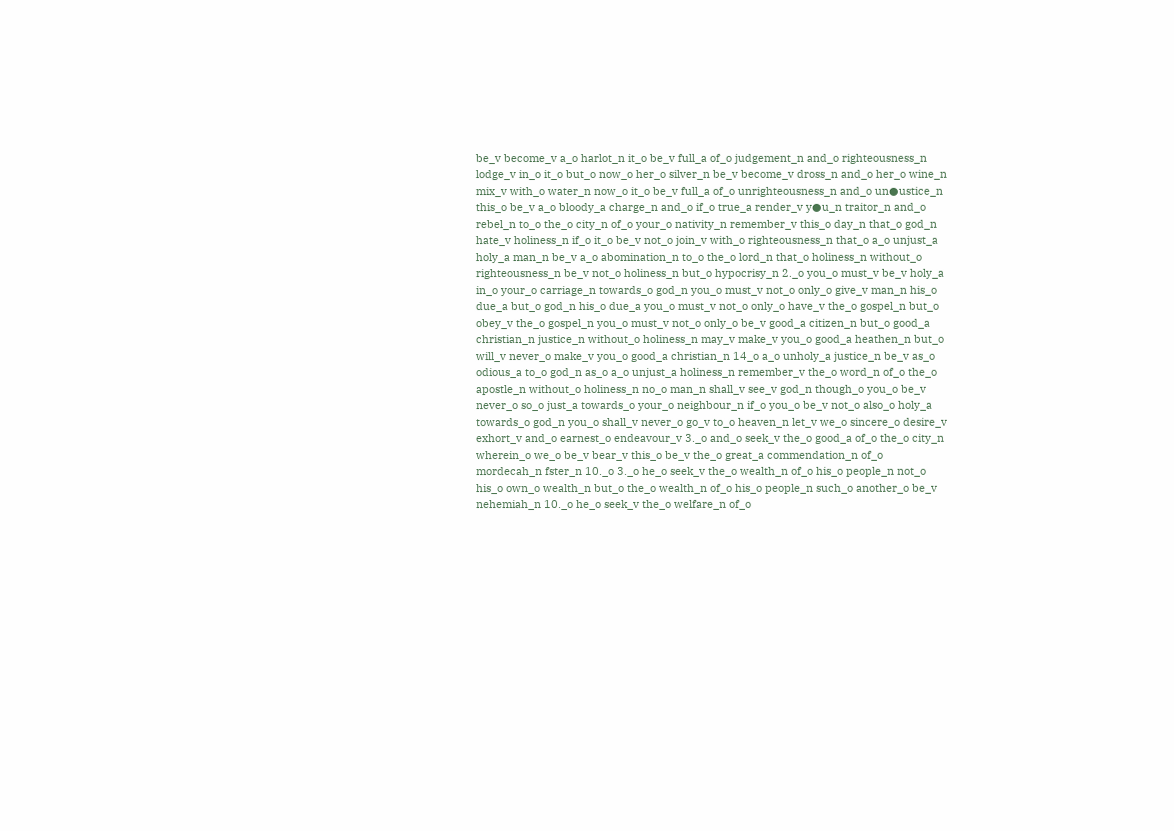be_v become_v a_o harlot_n it_o be_v full_a of_o judgement_n and_o righteousness_n lodge_v in_o it_o but_o now_o her_o silver_n be_v become_v dross_n and_o her_o wine_n mix_v with_o water_n now_o it_o be_v full_a of_o unrighteousness_n and_o un●ustice_n this_o be_v a_o bloody_a charge_n and_o if_o true_a render_v y●u_n traitor_n and_o rebel_n to_o the_o city_n of_o your_o nativity_n remember_v this_o day_n that_o god_n hate_v holiness_n if_o it_o be_v not_o join_v with_o righteousness_n that_o a_o unjust_a holy_a man_n be_v a_o abomination_n to_o the_o lord_n that_o holiness_n without_o righteousness_n be_v not_o holiness_n but_o hypocrisy_n 2._o you_o must_v be_v holy_a in_o your_o carriage_n towards_o god_n you_o must_v not_o only_o give_v man_n his_o due_a but_o god_n his_o due_a you_o must_v not_o only_o have_v the_o gospel_n but_o obey_v the_o gospel_n you_o must_v not_o only_o be_v good_a citizen_n but_o good_a christian_n justice_n without_o holiness_n may_v make_v you_o good_a heathen_n but_o will_v never_o make_v you_o good_a christian_n 14_o a_o unholy_a justice_n be_v as_o odious_a to_o god_n as_o a_o unjust_a holiness_n remember_v the_o word_n of_o the_o apostle_n without_o holiness_n no_o man_n shall_v see_v god_n though_o you_o be_v never_o so_o just_a towards_o your_o neighbour_n if_o you_o be_v not_o also_o holy_a towards_o god_n you_o shall_v never_o go_v to_o heaven_n let_v we_o sincere_o desire_v exhort_v and_o earnest_o endeavour_v 3._o and_o seek_v the_o good_a of_o the_o city_n wherein_o we_o be_v bear_v this_o be_v the_o great_a commendation_n of_o mordecah_n fster_n 10._o 3._o he_o seek_v the_o wealth_n of_o his_o people_n not_o his_o own_o wealth_n but_o the_o wealth_n of_o his_o people_n such_o another_o be_v nehemiah_n 10._o he_o seek_v the_o welfare_n of_o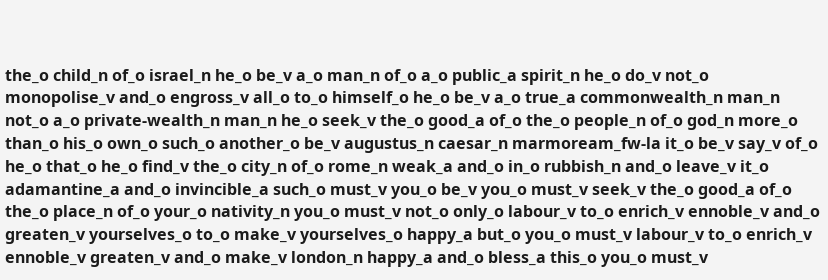the_o child_n of_o israel_n he_o be_v a_o man_n of_o a_o public_a spirit_n he_o do_v not_o monopolise_v and_o engross_v all_o to_o himself_o he_o be_v a_o true_a commonwealth_n man_n not_o a_o private-wealth_n man_n he_o seek_v the_o good_a of_o the_o people_n of_o god_n more_o than_o his_o own_o such_o another_o be_v augustus_n caesar_n marmoream_fw-la it_o be_v say_v of_o he_o that_o he_o find_v the_o city_n of_o rome_n weak_a and_o in_o rubbish_n and_o leave_v it_o adamantine_a and_o invincible_a such_o must_v you_o be_v you_o must_v seek_v the_o good_a of_o the_o place_n of_o your_o nativity_n you_o must_v not_o only_o labour_v to_o enrich_v ennoble_v and_o greaten_v yourselves_o to_o make_v yourselves_o happy_a but_o you_o must_v labour_v to_o enrich_v ennoble_v greaten_v and_o make_v london_n happy_a and_o bless_a this_o you_o must_v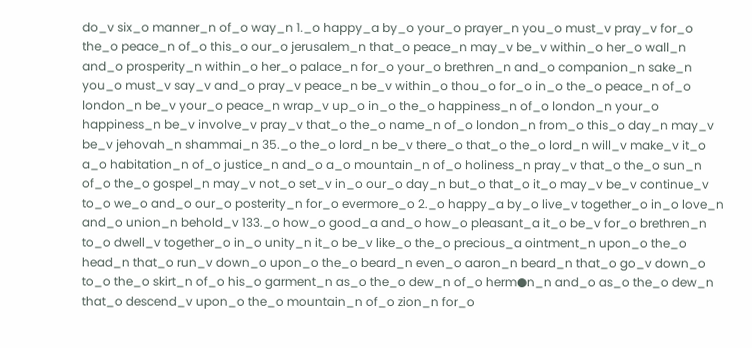do_v six_o manner_n of_o way_n 1._o happy_a by_o your_o prayer_n you_o must_v pray_v for_o the_o peace_n of_o this_o our_o jerusalem_n that_o peace_n may_v be_v within_o her_o wall_n and_o prosperity_n within_o her_o palace_n for_o your_o brethren_n and_o companion_n sake_n you_o must_v say_v and_o pray_v peace_n be_v within_o thou_o for_o in_o the_o peace_n of_o london_n be_v your_o peace_n wrap_v up_o in_o the_o happiness_n of_o london_n your_o happiness_n be_v involve_v pray_v that_o the_o name_n of_o london_n from_o this_o day_n may_v be_v jehovah_n shammai_n 35._o the_o lord_n be_v there_o that_o the_o lord_n will_v make_v it_o a_o habitation_n of_o justice_n and_o a_o mountain_n of_o holiness_n pray_v that_o the_o sun_n of_o the_o gospel_n may_v not_o set_v in_o our_o day_n but_o that_o it_o may_v be_v continue_v to_o we_o and_o our_o posterity_n for_o evermore_o 2._o happy_a by_o live_v together_o in_o love_n and_o union_n behold_v 133._o how_o good_a and_o how_o pleasant_a it_o be_v for_o brethren_n to_o dwell_v together_o in_o unity_n it_o be_v like_o the_o precious_a ointment_n upon_o the_o head_n that_o run_v down_o upon_o the_o beard_n even_o aaron_n beard_n that_o go_v down_o to_o the_o skirt_n of_o his_o garment_n as_o the_o dew_n of_o herm●n_n and_o as_o the_o dew_n that_o descend_v upon_o the_o mountain_n of_o zion_n for_o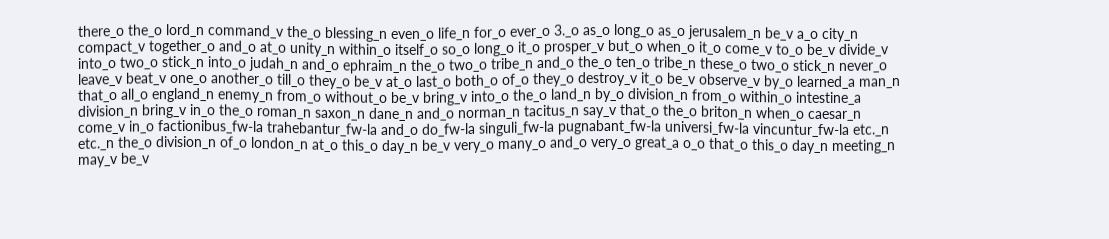there_o the_o lord_n command_v the_o blessing_n even_o life_n for_o ever_o 3._o as_o long_o as_o jerusalem_n be_v a_o city_n compact_v together_o and_o at_o unity_n within_o itself_o so_o long_o it_o prosper_v but_o when_o it_o come_v to_o be_v divide_v into_o two_o stick_n into_o judah_n and_o ephraim_n the_o two_o tribe_n and_o the_o ten_o tribe_n these_o two_o stick_n never_o leave_v beat_v one_o another_o till_o they_o be_v at_o last_o both_o of_o they_o destroy_v it_o be_v observe_v by_o learned_a man_n that_o all_o england_n enemy_n from_o without_o be_v bring_v into_o the_o land_n by_o division_n from_o within_o intestine_a division_n bring_v in_o the_o roman_n saxon_n dane_n and_o norman_n tacitus_n say_v that_o the_o briton_n when_o caesar_n come_v in_o factionibus_fw-la trahebantur_fw-la and_o do_fw-la singuli_fw-la pugnabant_fw-la universi_fw-la vincuntur_fw-la etc._n etc._n the_o division_n of_o london_n at_o this_o day_n be_v very_o many_o and_o very_o great_a o_o that_o this_o day_n meeting_n may_v be_v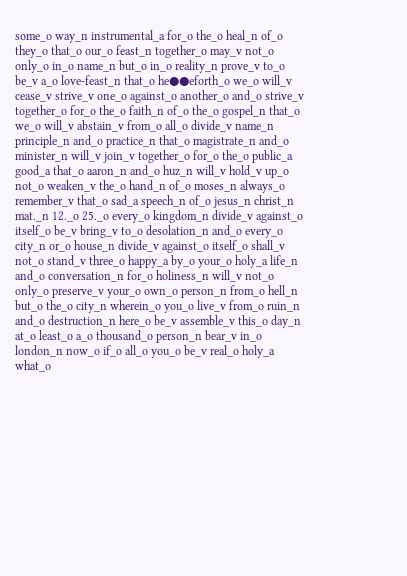some_o way_n instrumental_a for_o the_o heal_n of_o they_o that_o our_o feast_n together_o may_v not_o only_o in_o name_n but_o in_o reality_n prove_v to_o be_v a_o love-feast_n that_o he●●eforth_o we_o will_v cease_v strive_v one_o against_o another_o and_o strive_v together_o for_o the_o faith_n of_o the_o gospel_n that_o we_o will_v abstain_v from_o all_o divide_v name_n principle_n and_o practice_n that_o magistrate_n and_o minister_n will_v join_v together_o for_o the_o public_a good_a that_o aaron_n and_o huz_n will_v hold_v up_o not_o weaken_v the_o hand_n of_o moses_n always_o remember_v that_o sad_a speech_n of_o jesus_n christ_n mat._n 12._o 25._o every_o kingdom_n divide_v against_o itself_o be_v bring_v to_o desolation_n and_o every_o city_n or_o house_n divide_v against_o itself_o shall_v not_o stand_v three_o happy_a by_o your_o holy_a life_n and_o conversation_n for_o holiness_n will_v not_o only_o preserve_v your_o own_o person_n from_o hell_n but_o the_o city_n wherein_o you_o live_v from_o ruin_n and_o destruction_n here_o be_v assemble_v this_o day_n at_o least_o a_o thousand_o person_n bear_v in_o london_n now_o if_o all_o you_o be_v real_o holy_a what_o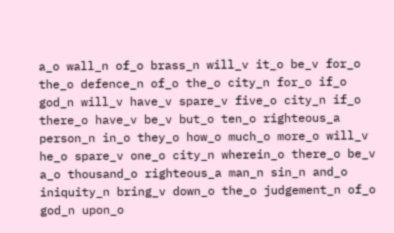a_o wall_n of_o brass_n will_v it_o be_v for_o the_o defence_n of_o the_o city_n for_o if_o god_n will_v have_v spare_v five_o city_n if_o there_o have_v be_v but_o ten_o righteous_a person_n in_o they_o how_o much_o more_o will_v he_o spare_v one_o city_n wherein_o there_o be_v a_o thousand_o righteous_a man_n sin_n and_o iniquity_n bring_v down_o the_o judgement_n of_o god_n upon_o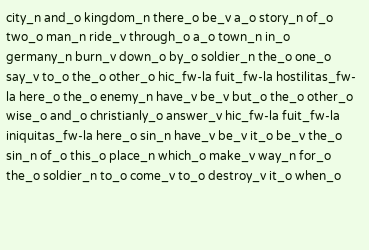city_n and_o kingdom_n there_o be_v a_o story_n of_o two_o man_n ride_v through_o a_o town_n in_o germany_n burn_v down_o by_o soldier_n the_o one_o say_v to_o the_o other_o hic_fw-la fuit_fw-la hostilitas_fw-la here_o the_o enemy_n have_v be_v but_o the_o other_o wise_o and_o christianly_o answer_v hic_fw-la fuit_fw-la iniquitas_fw-la here_o sin_n have_v be_v it_o be_v the_o sin_n of_o this_o place_n which_o make_v way_n for_o the_o soldier_n to_o come_v to_o destroy_v it_o when_o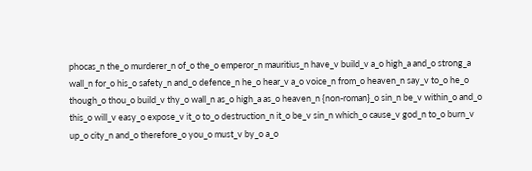phocas_n the_o murderer_n of_o the_o emperor_n mauritius_n have_v build_v a_o high_a and_o strong_a wall_n for_o his_o safety_n and_o defence_n he_o hear_v a_o voice_n from_o heaven_n say_v to_o he_o though_o thou_o build_v thy_o wall_n as_o high_a as_o heaven_n {non-roman}_o sin_n be_v within_o and_o this_o will_v easy_o expose_v it_o to_o destruction_n it_o be_v sin_n which_o cause_v god_n to_o burn_v up_o city_n and_o therefore_o you_o must_v by_o a_o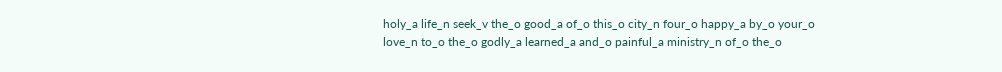holy_a life_n seek_v the_o good_a of_o this_o city_n four_o happy_a by_o your_o love_n to_o the_o godly_a learned_a and_o painful_a ministry_n of_o the_o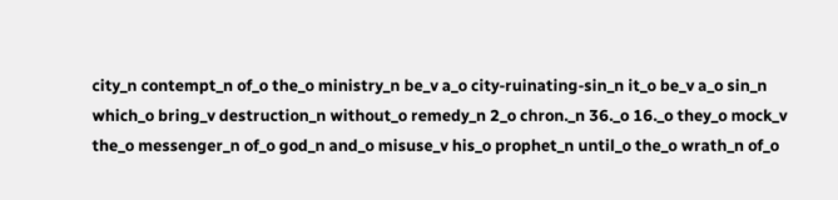city_n contempt_n of_o the_o ministry_n be_v a_o city-ruinating-sin_n it_o be_v a_o sin_n which_o bring_v destruction_n without_o remedy_n 2_o chron._n 36._o 16._o they_o mock_v the_o messenger_n of_o god_n and_o misuse_v his_o prophet_n until_o the_o wrath_n of_o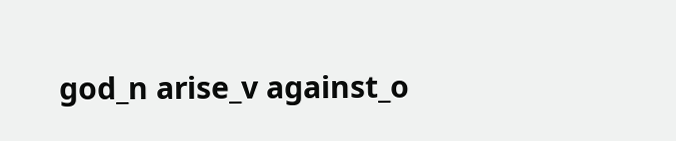god_n arise_v against_o